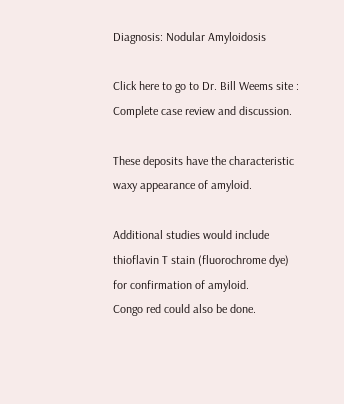Diagnosis: Nodular Amyloidosis

Click here to go to Dr. Bill Weems site : Complete case review and discussion.

These deposits have the characteristic
waxy appearance of amyloid.

Additional studies would include
thioflavin T stain (fluorochrome dye)
for confirmation of amyloid.
Congo red could also be done.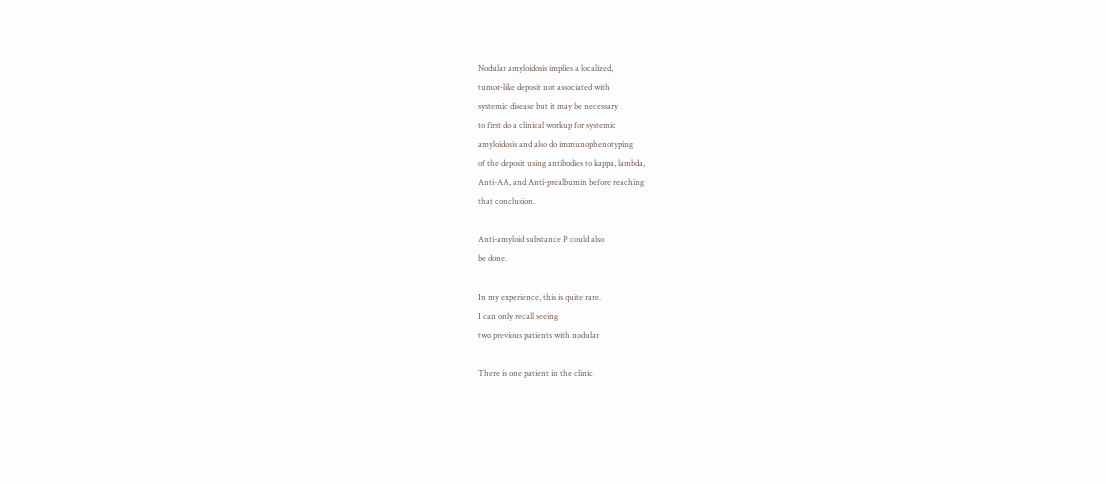Nodular amyloidosis implies a localized,
tumor-like deposit not associated with
systemic disease but it may be necessary
to first do a clinical workup for systemic
amyloidosis and also do immunophenotyping
of the deposit using antibodies to kappa, lambda,
Anti-AA, and Anti-prealbumin before reaching
that conclusion.

Anti-amyloid substance P could also
be done.

In my experience, this is quite rare.
I can only recall seeing
two previous patients with nodular

There is one patient in the clinic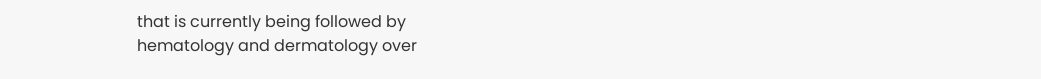that is currently being followed by
hematology and dermatology over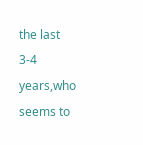the last 3-4 years,who seems to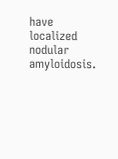have
localized nodular amyloidosis.